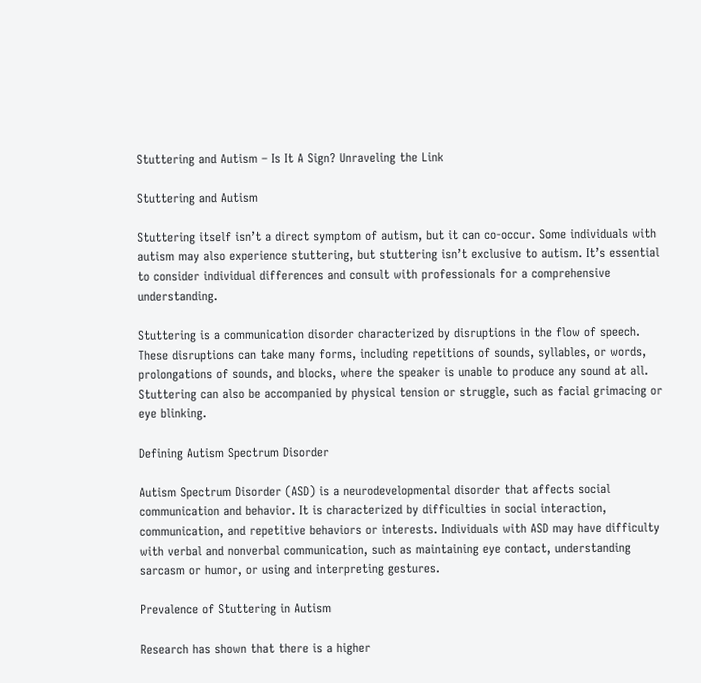Stuttering and Autism – Is It A Sign? Unraveling the Link

Stuttering and Autism

Stuttering itself isn’t a direct symptom of autism, but it can co-occur. Some individuals with autism may also experience stuttering, but stuttering isn’t exclusive to autism. It’s essential to consider individual differences and consult with professionals for a comprehensive understanding.

Stuttering is a communication disorder characterized by disruptions in the flow of speech. These disruptions can take many forms, including repetitions of sounds, syllables, or words, prolongations of sounds, and blocks, where the speaker is unable to produce any sound at all. Stuttering can also be accompanied by physical tension or struggle, such as facial grimacing or eye blinking.

Defining Autism Spectrum Disorder

Autism Spectrum Disorder (ASD) is a neurodevelopmental disorder that affects social communication and behavior. It is characterized by difficulties in social interaction, communication, and repetitive behaviors or interests. Individuals with ASD may have difficulty with verbal and nonverbal communication, such as maintaining eye contact, understanding sarcasm or humor, or using and interpreting gestures.

Prevalence of Stuttering in Autism

Research has shown that there is a higher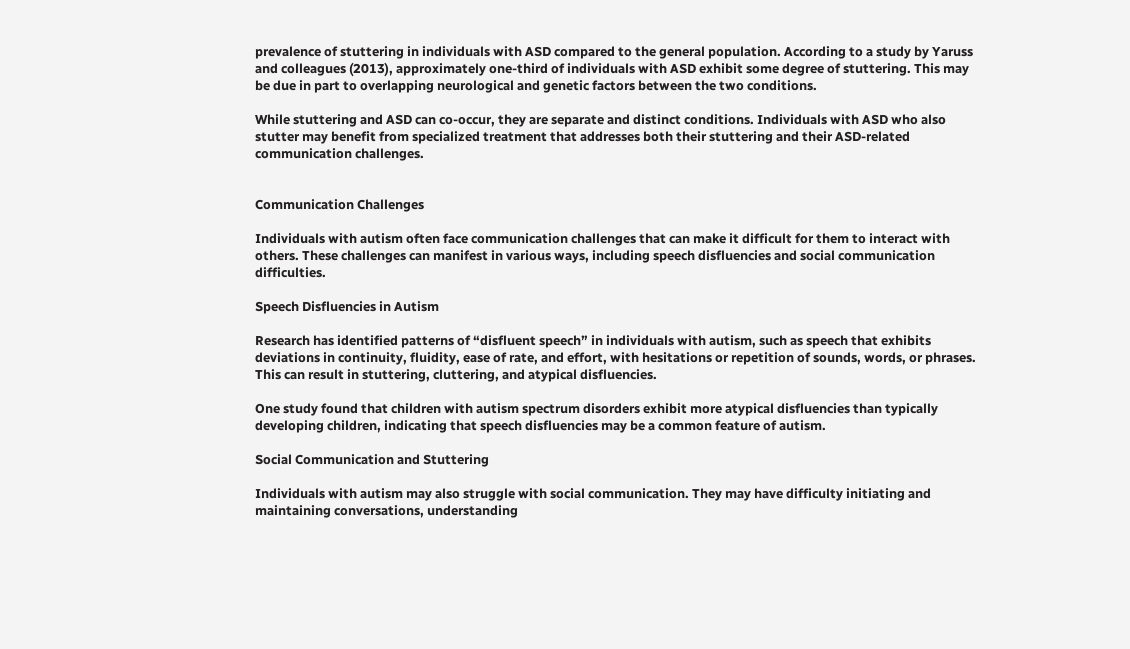prevalence of stuttering in individuals with ASD compared to the general population. According to a study by Yaruss and colleagues (2013), approximately one-third of individuals with ASD exhibit some degree of stuttering. This may be due in part to overlapping neurological and genetic factors between the two conditions.

While stuttering and ASD can co-occur, they are separate and distinct conditions. Individuals with ASD who also stutter may benefit from specialized treatment that addresses both their stuttering and their ASD-related communication challenges.


Communication Challenges

Individuals with autism often face communication challenges that can make it difficult for them to interact with others. These challenges can manifest in various ways, including speech disfluencies and social communication difficulties.

Speech Disfluencies in Autism

Research has identified patterns of “disfluent speech” in individuals with autism, such as speech that exhibits deviations in continuity, fluidity, ease of rate, and effort, with hesitations or repetition of sounds, words, or phrases. This can result in stuttering, cluttering, and atypical disfluencies.

One study found that children with autism spectrum disorders exhibit more atypical disfluencies than typically developing children, indicating that speech disfluencies may be a common feature of autism.

Social Communication and Stuttering

Individuals with autism may also struggle with social communication. They may have difficulty initiating and maintaining conversations, understanding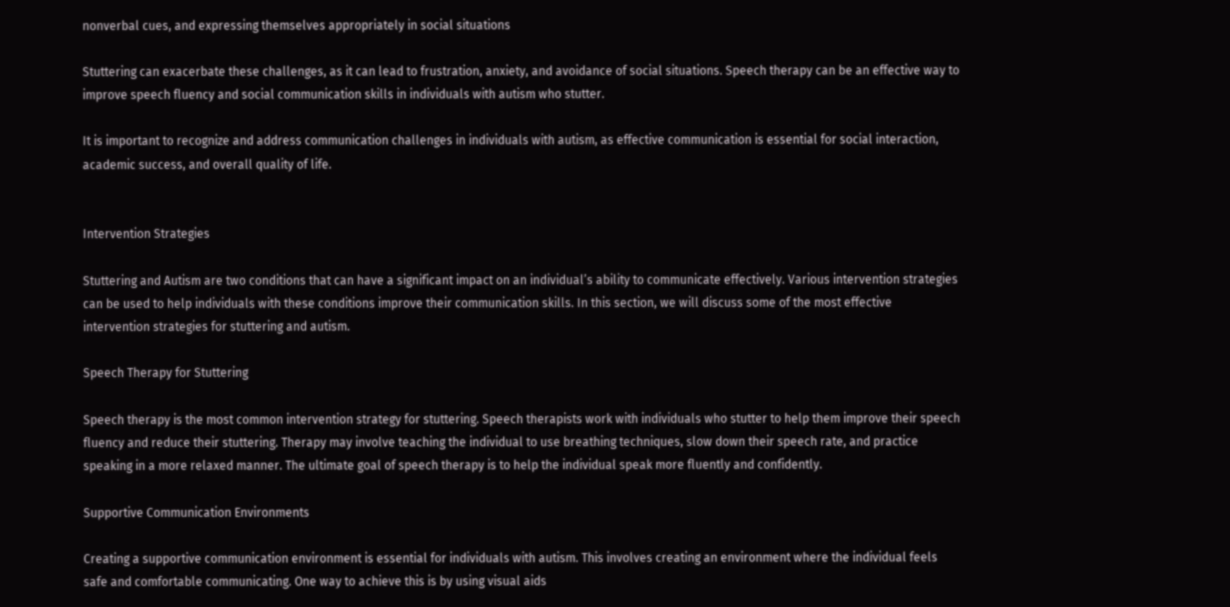nonverbal cues, and expressing themselves appropriately in social situations

Stuttering can exacerbate these challenges, as it can lead to frustration, anxiety, and avoidance of social situations. Speech therapy can be an effective way to improve speech fluency and social communication skills in individuals with autism who stutter.

It is important to recognize and address communication challenges in individuals with autism, as effective communication is essential for social interaction, academic success, and overall quality of life.


Intervention Strategies

Stuttering and Autism are two conditions that can have a significant impact on an individual’s ability to communicate effectively. Various intervention strategies can be used to help individuals with these conditions improve their communication skills. In this section, we will discuss some of the most effective intervention strategies for stuttering and autism.

Speech Therapy for Stuttering

Speech therapy is the most common intervention strategy for stuttering. Speech therapists work with individuals who stutter to help them improve their speech fluency and reduce their stuttering. Therapy may involve teaching the individual to use breathing techniques, slow down their speech rate, and practice speaking in a more relaxed manner. The ultimate goal of speech therapy is to help the individual speak more fluently and confidently.

Supportive Communication Environments

Creating a supportive communication environment is essential for individuals with autism. This involves creating an environment where the individual feels safe and comfortable communicating. One way to achieve this is by using visual aids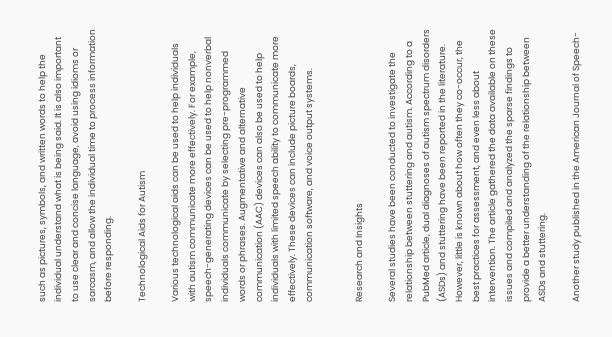such as pictures, symbols, and written words to help the individual understand what is being said. It is also important to use clear and concise language, avoid using idioms or sarcasm, and allow the individual time to process information before responding.

Technological Aids for Autism

Various technological aids can be used to help individuals with autism communicate more effectively. For example, speech-generating devices can be used to help nonverbal individuals communicate by selecting pre-programmed words or phrases. Augmentative and alternative communication (AAC) devices can also be used to help individuals with limited speech ability to communicate more effectively. These devices can include picture boards, communication software, and voice output systems.


Research and Insights

Several studies have been conducted to investigate the relationship between stuttering and autism. According to a PubMed article, dual diagnoses of autism spectrum disorders (ASDs) and stuttering have been reported in the literature. However, little is known about how often they co-occur, the best practices for assessment, and even less about intervention. The article gathered the data available on these issues and compiled and analyzed the sparse findings to provide a better understanding of the relationship between ASDs and stuttering.

Another study published in the American Journal of Speech-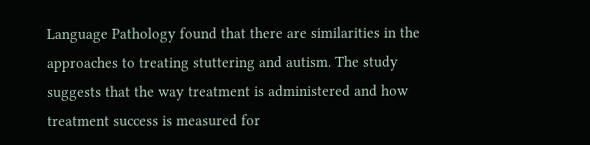Language Pathology found that there are similarities in the approaches to treating stuttering and autism. The study suggests that the way treatment is administered and how treatment success is measured for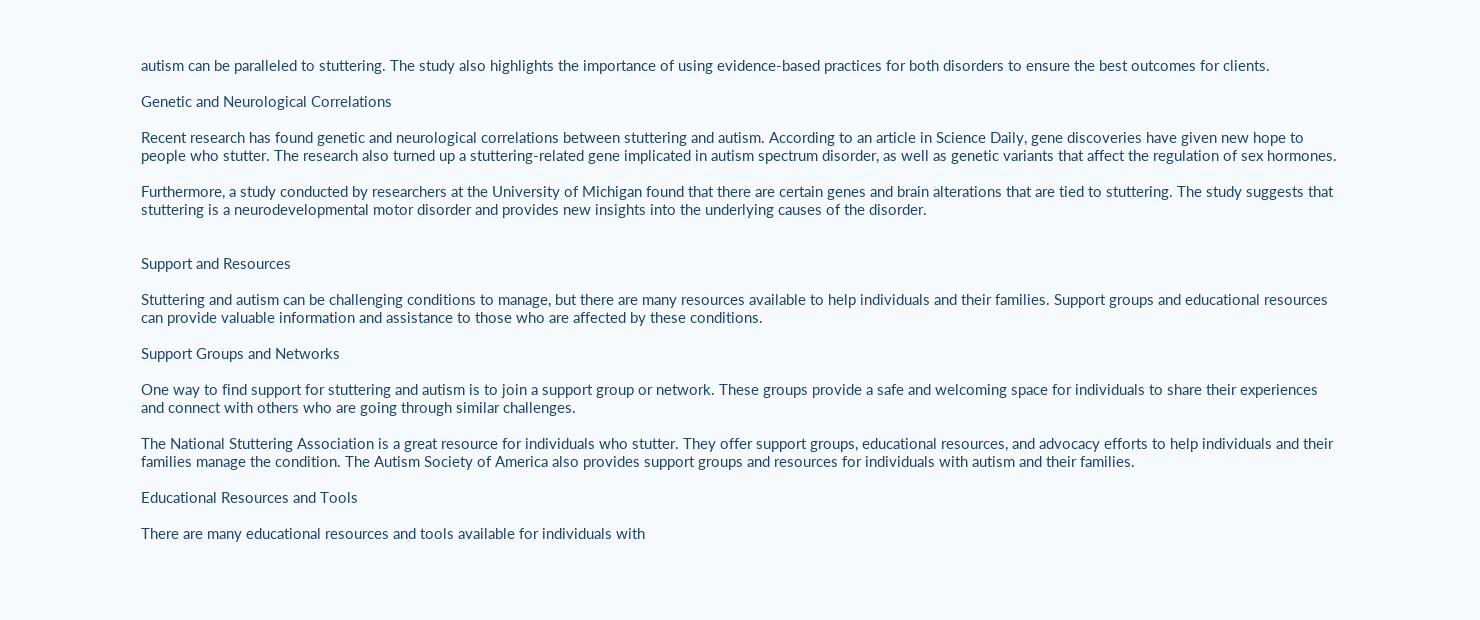autism can be paralleled to stuttering. The study also highlights the importance of using evidence-based practices for both disorders to ensure the best outcomes for clients.

Genetic and Neurological Correlations

Recent research has found genetic and neurological correlations between stuttering and autism. According to an article in Science Daily, gene discoveries have given new hope to people who stutter. The research also turned up a stuttering-related gene implicated in autism spectrum disorder, as well as genetic variants that affect the regulation of sex hormones.

Furthermore, a study conducted by researchers at the University of Michigan found that there are certain genes and brain alterations that are tied to stuttering. The study suggests that stuttering is a neurodevelopmental motor disorder and provides new insights into the underlying causes of the disorder.


Support and Resources

Stuttering and autism can be challenging conditions to manage, but there are many resources available to help individuals and their families. Support groups and educational resources can provide valuable information and assistance to those who are affected by these conditions.

Support Groups and Networks

One way to find support for stuttering and autism is to join a support group or network. These groups provide a safe and welcoming space for individuals to share their experiences and connect with others who are going through similar challenges.

The National Stuttering Association is a great resource for individuals who stutter. They offer support groups, educational resources, and advocacy efforts to help individuals and their families manage the condition. The Autism Society of America also provides support groups and resources for individuals with autism and their families.

Educational Resources and Tools

There are many educational resources and tools available for individuals with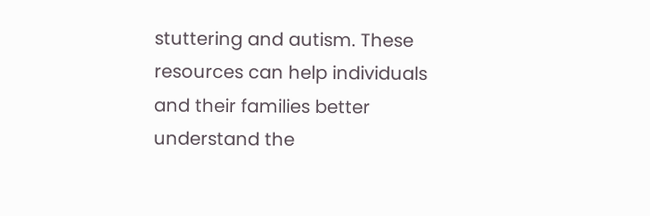stuttering and autism. These resources can help individuals and their families better understand the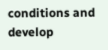conditions and develop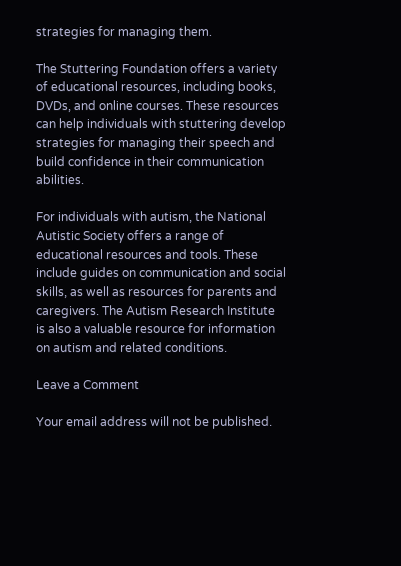strategies for managing them.

The Stuttering Foundation offers a variety of educational resources, including books, DVDs, and online courses. These resources can help individuals with stuttering develop strategies for managing their speech and build confidence in their communication abilities.

For individuals with autism, the National Autistic Society offers a range of educational resources and tools. These include guides on communication and social skills, as well as resources for parents and caregivers. The Autism Research Institute is also a valuable resource for information on autism and related conditions.

Leave a Comment

Your email address will not be published.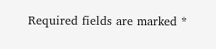Required fields are marked *